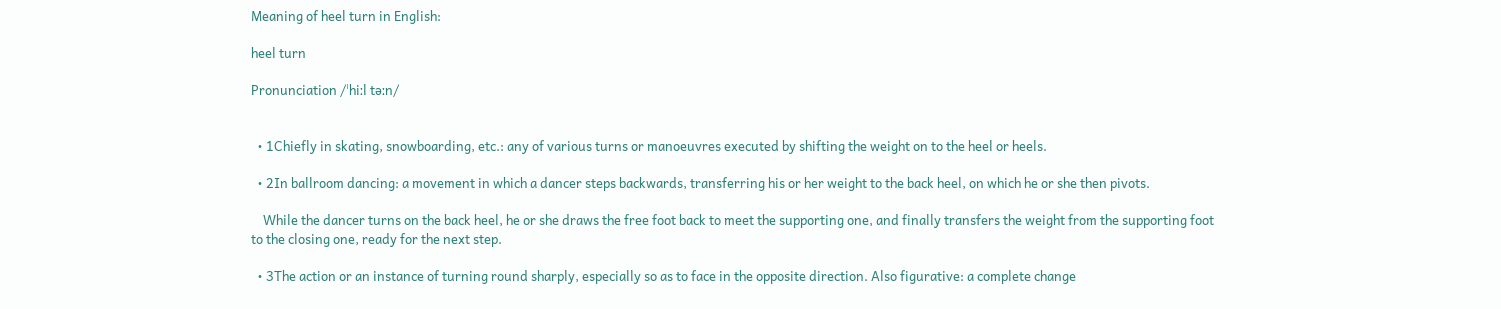Meaning of heel turn in English:

heel turn

Pronunciation /ˈhiːl təːn/


  • 1Chiefly in skating, snowboarding, etc.: any of various turns or manoeuvres executed by shifting the weight on to the heel or heels.

  • 2In ballroom dancing: a movement in which a dancer steps backwards, transferring his or her weight to the back heel, on which he or she then pivots.

    While the dancer turns on the back heel, he or she draws the free foot back to meet the supporting one, and finally transfers the weight from the supporting foot to the closing one, ready for the next step.

  • 3The action or an instance of turning round sharply, especially so as to face in the opposite direction. Also figurative: a complete change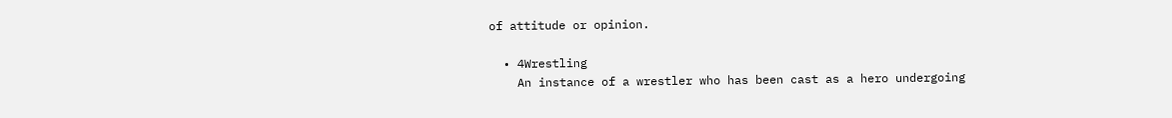of attitude or opinion.

  • 4Wrestling
    An instance of a wrestler who has been cast as a hero undergoing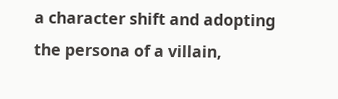a character shift and adopting the persona of a villain,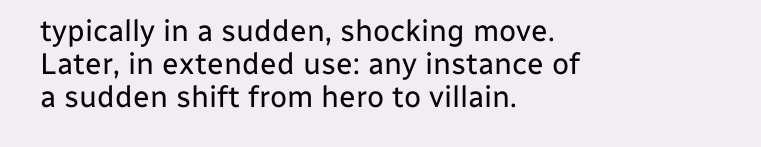typically in a sudden, shocking move. Later, in extended use: any instance of a sudden shift from hero to villain.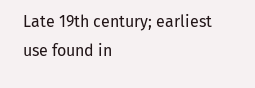Late 19th century; earliest use found in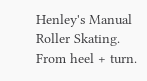Henley's Manual Roller Skating. From heel + turn.